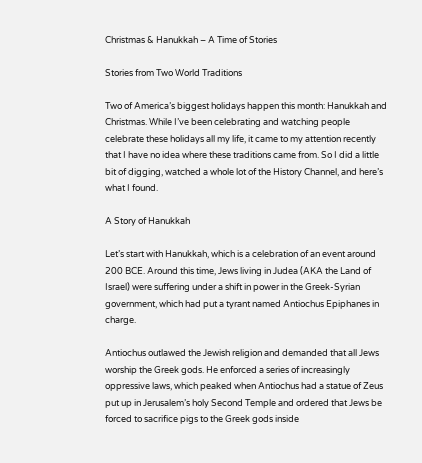Christmas & Hanukkah – A Time of Stories

Stories from Two World Traditions

Two of America’s biggest holidays happen this month: Hanukkah and Christmas. While I’ve been celebrating and watching people celebrate these holidays all my life, it came to my attention recently that I have no idea where these traditions came from. So I did a little bit of digging, watched a whole lot of the History Channel, and here’s what I found.

A Story of Hanukkah

Let’s start with Hanukkah, which is a celebration of an event around 200 BCE. Around this time, Jews living in Judea (AKA the Land of Israel) were suffering under a shift in power in the Greek-Syrian government, which had put a tyrant named Antiochus Epiphanes in charge.

Antiochus outlawed the Jewish religion and demanded that all Jews worship the Greek gods. He enforced a series of increasingly oppressive laws, which peaked when Antiochus had a statue of Zeus put up in Jerusalem’s holy Second Temple and ordered that Jews be forced to sacrifice pigs to the Greek gods inside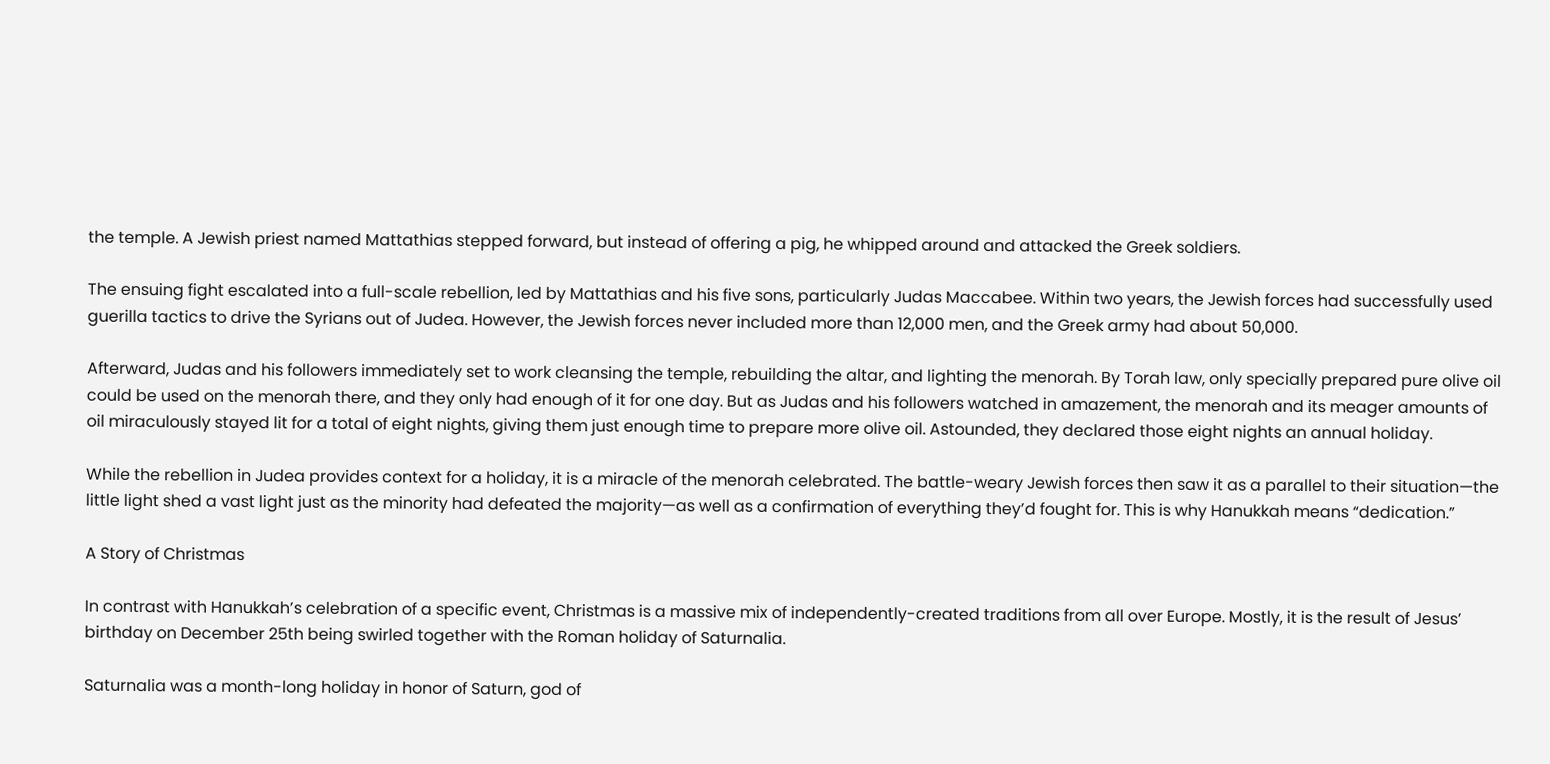the temple. A Jewish priest named Mattathias stepped forward, but instead of offering a pig, he whipped around and attacked the Greek soldiers.

The ensuing fight escalated into a full-scale rebellion, led by Mattathias and his five sons, particularly Judas Maccabee. Within two years, the Jewish forces had successfully used guerilla tactics to drive the Syrians out of Judea. However, the Jewish forces never included more than 12,000 men, and the Greek army had about 50,000.

Afterward, Judas and his followers immediately set to work cleansing the temple, rebuilding the altar, and lighting the menorah. By Torah law, only specially prepared pure olive oil could be used on the menorah there, and they only had enough of it for one day. But as Judas and his followers watched in amazement, the menorah and its meager amounts of oil miraculously stayed lit for a total of eight nights, giving them just enough time to prepare more olive oil. Astounded, they declared those eight nights an annual holiday.

While the rebellion in Judea provides context for a holiday, it is a miracle of the menorah celebrated. The battle-weary Jewish forces then saw it as a parallel to their situation—the little light shed a vast light just as the minority had defeated the majority—as well as a confirmation of everything they’d fought for. This is why Hanukkah means “dedication.”

A Story of Christmas

In contrast with Hanukkah’s celebration of a specific event, Christmas is a massive mix of independently-created traditions from all over Europe. Mostly, it is the result of Jesus’ birthday on December 25th being swirled together with the Roman holiday of Saturnalia.

Saturnalia was a month-long holiday in honor of Saturn, god of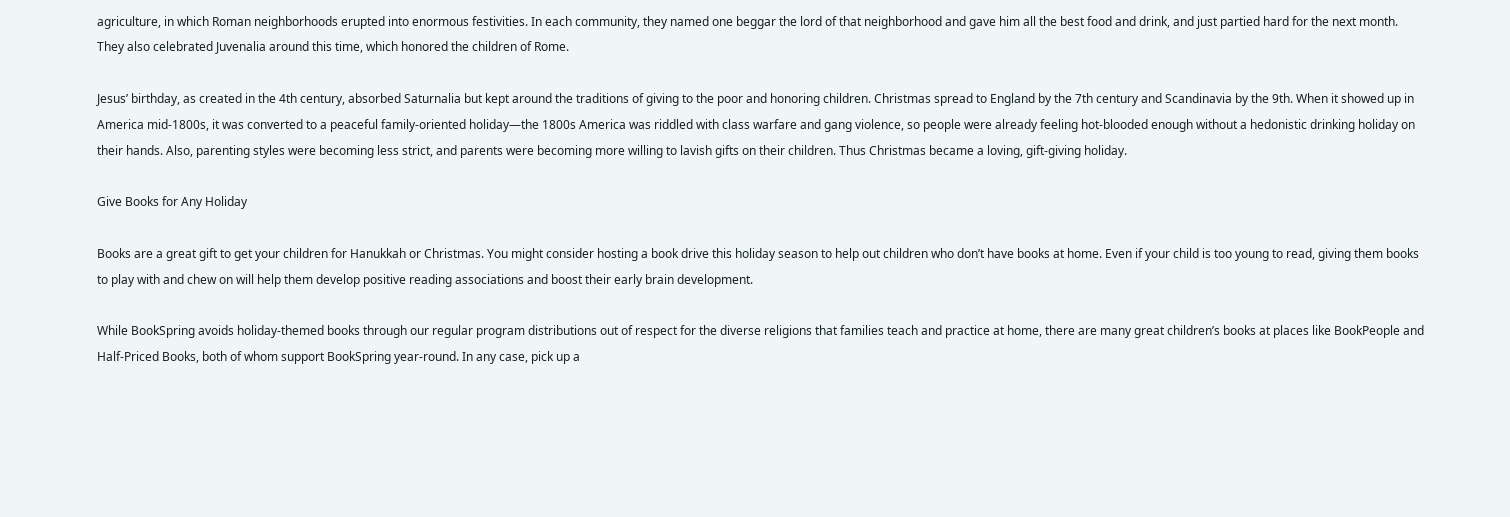agriculture, in which Roman neighborhoods erupted into enormous festivities. In each community, they named one beggar the lord of that neighborhood and gave him all the best food and drink, and just partied hard for the next month. They also celebrated Juvenalia around this time, which honored the children of Rome.

Jesus’ birthday, as created in the 4th century, absorbed Saturnalia but kept around the traditions of giving to the poor and honoring children. Christmas spread to England by the 7th century and Scandinavia by the 9th. When it showed up in America mid-1800s, it was converted to a peaceful family-oriented holiday—the 1800s America was riddled with class warfare and gang violence, so people were already feeling hot-blooded enough without a hedonistic drinking holiday on their hands. Also, parenting styles were becoming less strict, and parents were becoming more willing to lavish gifts on their children. Thus Christmas became a loving, gift-giving holiday.

Give Books for Any Holiday

Books are a great gift to get your children for Hanukkah or Christmas. You might consider hosting a book drive this holiday season to help out children who don’t have books at home. Even if your child is too young to read, giving them books to play with and chew on will help them develop positive reading associations and boost their early brain development.

While BookSpring avoids holiday-themed books through our regular program distributions out of respect for the diverse religions that families teach and practice at home, there are many great children’s books at places like BookPeople and Half-Priced Books, both of whom support BookSpring year-round. In any case, pick up a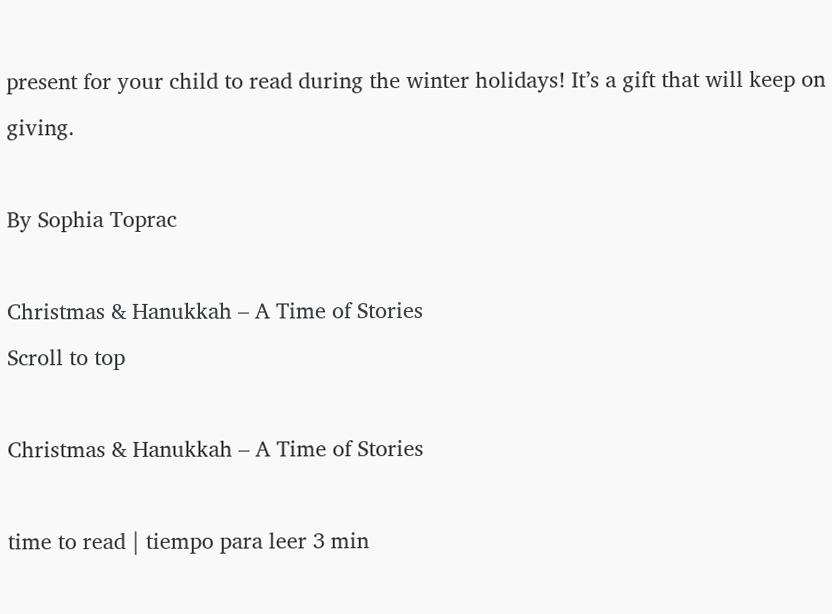present for your child to read during the winter holidays! It’s a gift that will keep on giving.

By Sophia Toprac

Christmas & Hanukkah – A Time of Stories
Scroll to top

Christmas & Hanukkah – A Time of Stories

time to read | tiempo para leer 3 min